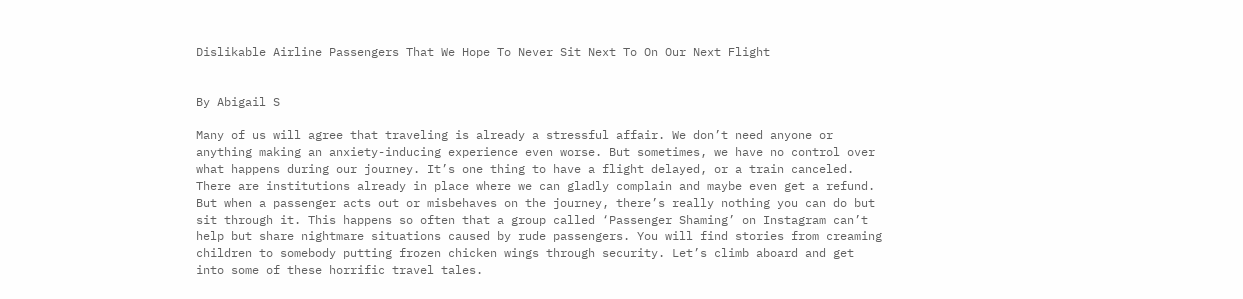Dislikable Airline Passengers That We Hope To Never Sit Next To On Our Next Flight


By Abigail S

Many of us will agree that traveling is already a stressful affair. We don’t need anyone or anything making an anxiety-inducing experience even worse. But sometimes, we have no control over what happens during our journey. It’s one thing to have a flight delayed, or a train canceled. There are institutions already in place where we can gladly complain and maybe even get a refund. But when a passenger acts out or misbehaves on the journey, there’s really nothing you can do but sit through it. This happens so often that a group called ‘Passenger Shaming’ on Instagram can’t help but share nightmare situations caused by rude passengers. You will find stories from creaming children to somebody putting frozen chicken wings through security. Let’s climb aboard and get into some of these horrific travel tales.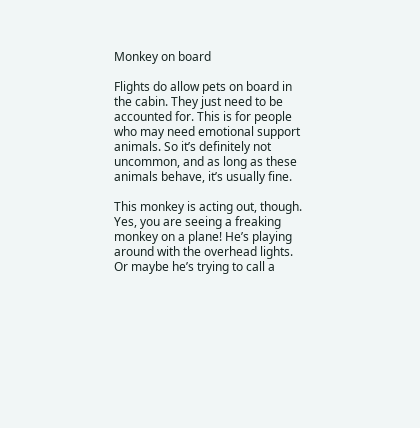Monkey on board

Flights do allow pets on board in the cabin. They just need to be accounted for. This is for people who may need emotional support animals. So it’s definitely not uncommon, and as long as these animals behave, it’s usually fine.

This monkey is acting out, though. Yes, you are seeing a freaking monkey on a plane! He’s playing around with the overhead lights. Or maybe he’s trying to call a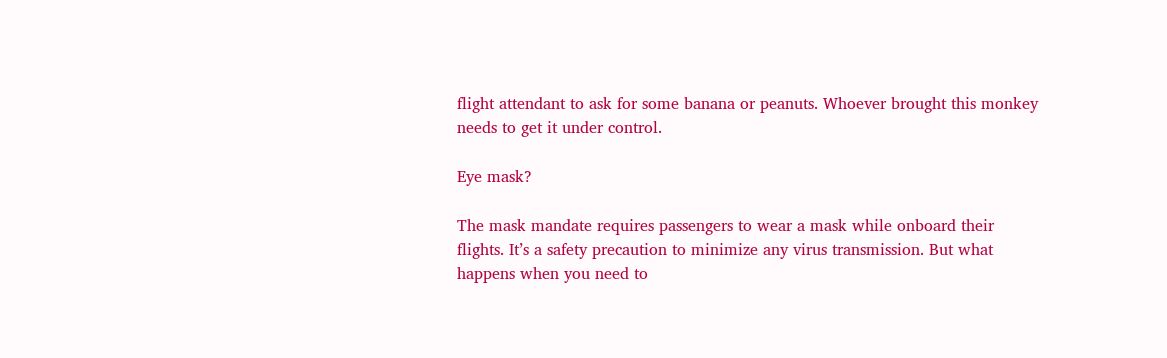flight attendant to ask for some banana or peanuts. Whoever brought this monkey needs to get it under control.

Eye mask?

The mask mandate requires passengers to wear a mask while onboard their flights. It’s a safety precaution to minimize any virus transmission. But what happens when you need to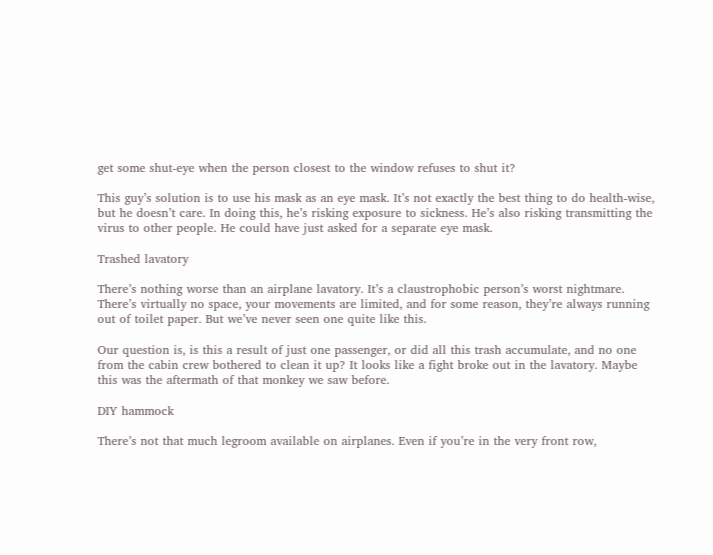get some shut-eye when the person closest to the window refuses to shut it?

This guy’s solution is to use his mask as an eye mask. It’s not exactly the best thing to do health-wise, but he doesn’t care. In doing this, he’s risking exposure to sickness. He’s also risking transmitting the virus to other people. He could have just asked for a separate eye mask.

Trashed lavatory

There’s nothing worse than an airplane lavatory. It’s a claustrophobic person’s worst nightmare. There’s virtually no space, your movements are limited, and for some reason, they’re always running out of toilet paper. But we’ve never seen one quite like this.

Our question is, is this a result of just one passenger, or did all this trash accumulate, and no one from the cabin crew bothered to clean it up? It looks like a fight broke out in the lavatory. Maybe this was the aftermath of that monkey we saw before.

DIY hammock

There’s not that much legroom available on airplanes. Even if you’re in the very front row,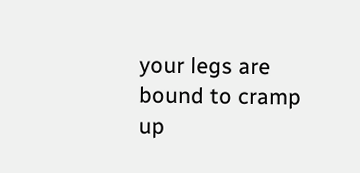your legs are bound to cramp up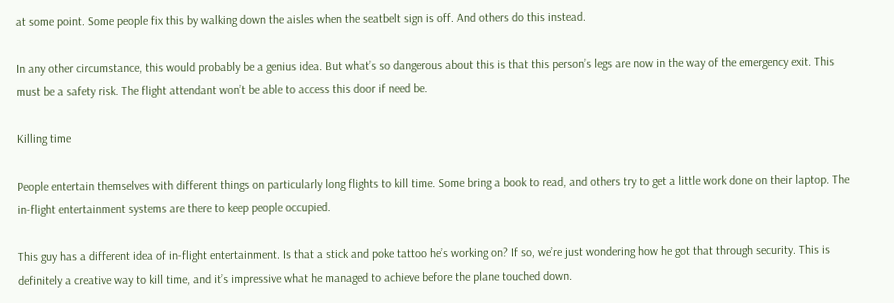at some point. Some people fix this by walking down the aisles when the seatbelt sign is off. And others do this instead.

In any other circumstance, this would probably be a genius idea. But what’s so dangerous about this is that this person’s legs are now in the way of the emergency exit. This must be a safety risk. The flight attendant won’t be able to access this door if need be.

Killing time

People entertain themselves with different things on particularly long flights to kill time. Some bring a book to read, and others try to get a little work done on their laptop. The in-flight entertainment systems are there to keep people occupied.

This guy has a different idea of in-flight entertainment. Is that a stick and poke tattoo he’s working on? If so, we’re just wondering how he got that through security. This is definitely a creative way to kill time, and it’s impressive what he managed to achieve before the plane touched down.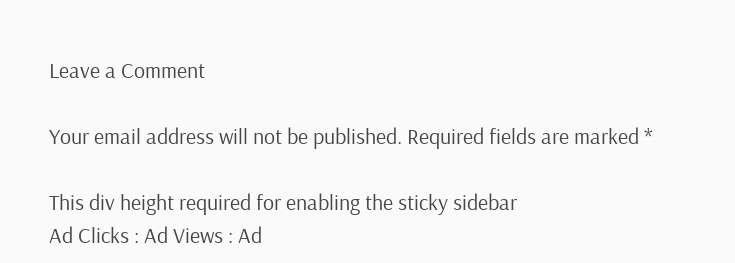Leave a Comment

Your email address will not be published. Required fields are marked *

This div height required for enabling the sticky sidebar
Ad Clicks : Ad Views : Ad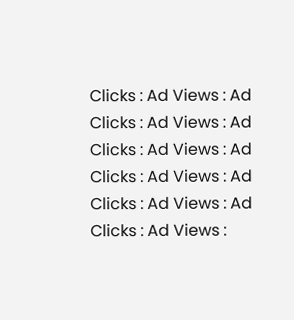Clicks : Ad Views : Ad Clicks : Ad Views : Ad Clicks : Ad Views : Ad Clicks : Ad Views : Ad Clicks : Ad Views : Ad Clicks : Ad Views :